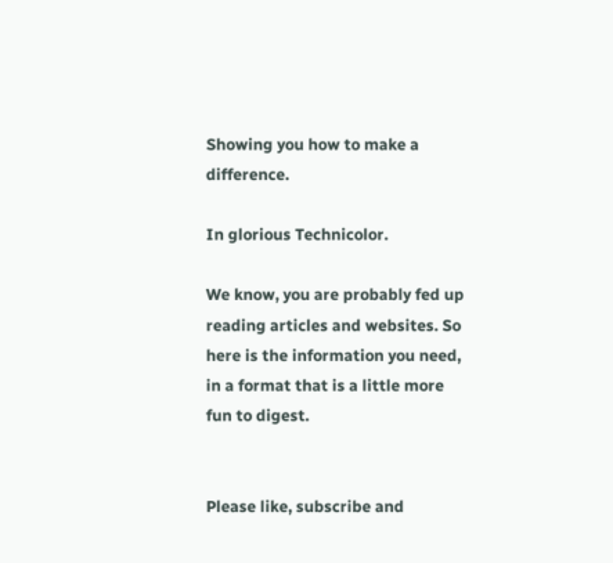Showing you how to make a difference.

In glorious Technicolor.

We know, you are probably fed up reading articles and websites. So here is the information you need, in a format that is a little more fun to digest.


Please like, subscribe and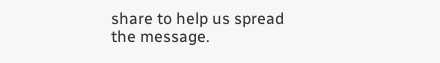share to help us spread the message.